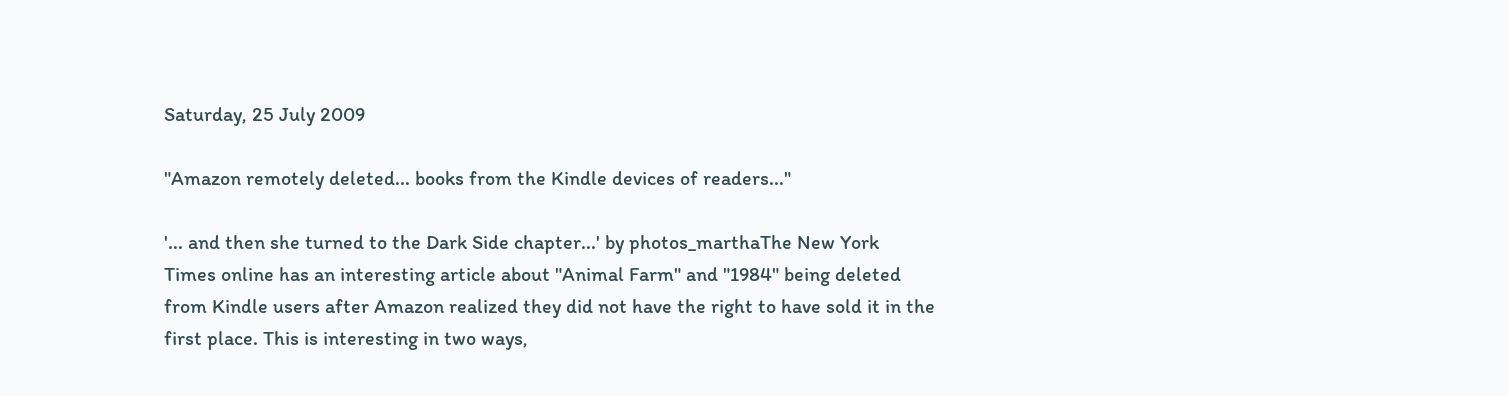Saturday, 25 July 2009

"Amazon remotely deleted... books from the Kindle devices of readers..."

'... and then she turned to the Dark Side chapter...' by photos_marthaThe New York Times online has an interesting article about "Animal Farm" and "1984" being deleted from Kindle users after Amazon realized they did not have the right to have sold it in the first place. This is interesting in two ways,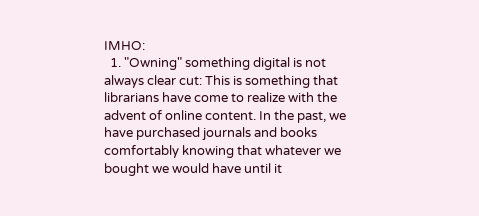IMHO:
  1. "Owning" something digital is not always clear cut: This is something that librarians have come to realize with the advent of online content. In the past, we have purchased journals and books comfortably knowing that whatever we bought we would have until it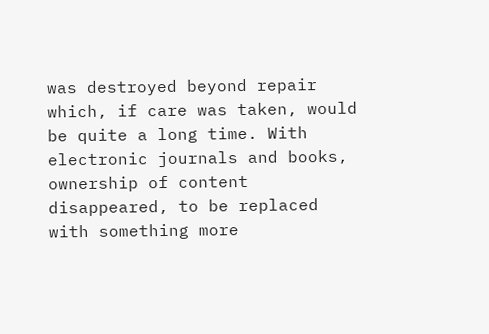was destroyed beyond repair which, if care was taken, would be quite a long time. With electronic journals and books, ownership of content disappeared, to be replaced with something more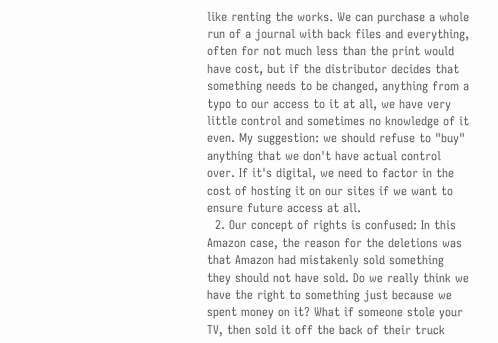like renting the works. We can purchase a whole run of a journal with back files and everything, often for not much less than the print would have cost, but if the distributor decides that something needs to be changed, anything from a typo to our access to it at all, we have very little control and sometimes no knowledge of it even. My suggestion: we should refuse to "buy" anything that we don't have actual control over. If it's digital, we need to factor in the cost of hosting it on our sites if we want to ensure future access at all.
  2. Our concept of rights is confused: In this Amazon case, the reason for the deletions was that Amazon had mistakenly sold something they should not have sold. Do we really think we have the right to something just because we spent money on it? What if someone stole your TV, then sold it off the back of their truck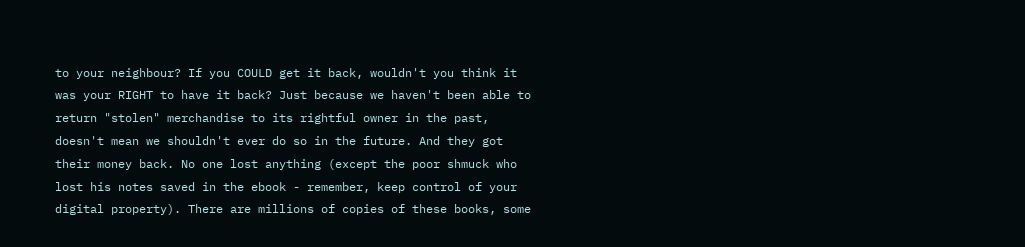to your neighbour? If you COULD get it back, wouldn't you think it was your RIGHT to have it back? Just because we haven't been able to return "stolen" merchandise to its rightful owner in the past, doesn't mean we shouldn't ever do so in the future. And they got their money back. No one lost anything (except the poor shmuck who lost his notes saved in the ebook - remember, keep control of your digital property). There are millions of copies of these books, some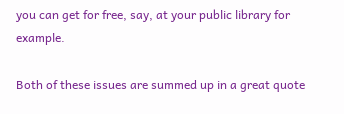you can get for free, say, at your public library for example.

Both of these issues are summed up in a great quote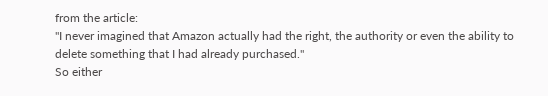from the article:
"I never imagined that Amazon actually had the right, the authority or even the ability to delete something that I had already purchased."
So either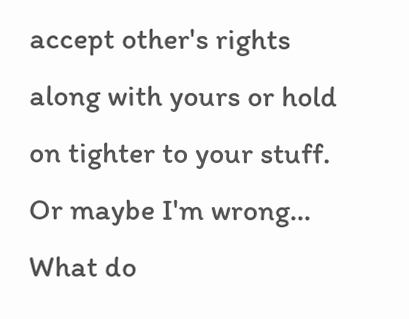accept other's rights along with yours or hold on tighter to your stuff. Or maybe I'm wrong... What do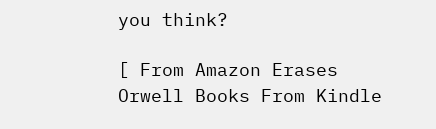you think?

[ From Amazon Erases Orwell Books From Kindle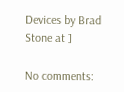Devices by Brad Stone at ]

No comments: